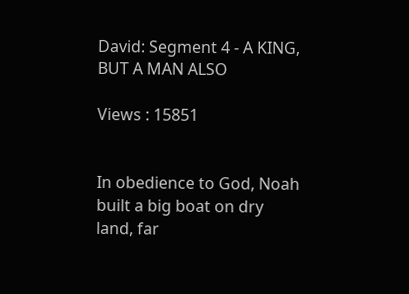David: Segment 4 - A KING, BUT A MAN ALSO

Views : 15851


In obedience to God, Noah built a big boat on dry land, far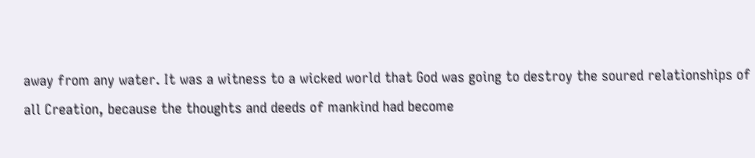away from any water. It was a witness to a wicked world that God was going to destroy the soured relationships of all Creation, because the thoughts and deeds of mankind had become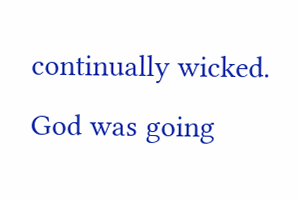continually wicked. God was going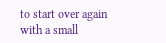to start over again with a small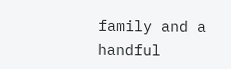family and a handful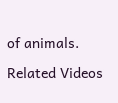of animals.

Related Videos